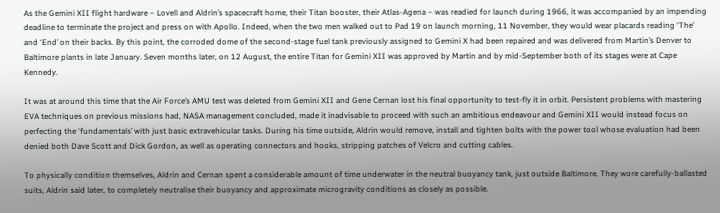As the Gemini XII flight hardware – Lovell and Aldrin’s spacecraft home, their Titan booster, their Atlas-Agena – was readied for launch during 1966, it was accompanied by an impending deadline to terminate the project and press on with Apollo. Indeed, when the two men walked out to Pad 19 on launch morning, 11 November, they would wear placards reading ‘The’ and ‘End’ on their backs. By this point, the corroded dome of the second-stage fuel tank previously assigned to Gemini X had been repaired and was delivered from Martin’s Denver to Baltimore plants in late January. Seven months later, on 12 August, the entire Titan for Gemini XII was approved by Martin and by mid-September both of its stages were at Cape Kennedy.

It was at around this time that the Air Force’s AMU test was deleted from Gemini XII and Gene Cernan lost his final opportunity to test-fly it in orbit. Persistent problems with mastering EVA techniques on previous missions had, NASA management concluded, made it inadvisable to proceed with such an ambitious endeavour and Gemini XII would instead focus on perfecting the ‘fundamentals’ with just basic extravehicular tasks. During his time outside, Aldrin would remove, install and tighten bolts with the power tool whose evaluation had been denied both Dave Scott and Dick Gordon, as well as operating connectors and hooks, stripping patches of Velcro and cutting cables.

To physically condition themselves, Aldrin and Cernan spent a considerable amount of time underwater in the neutral buoyancy tank, just outside Baltimore. They wore carefully-ballasted suits, Aldrin said later, to completely neutralise their buoyancy and approximate microgravity conditions as closely as possible.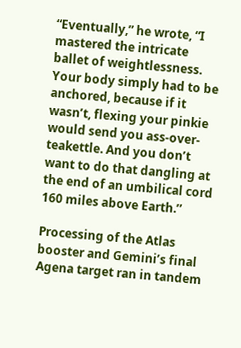“Eventually,” he wrote, “I mastered the intricate ballet of weightlessness. Your body simply had to be anchored, because if it wasn’t, flexing your pinkie would send you ass-over-teakettle. And you don’t want to do that dangling at the end of an umbilical cord 160 miles above Earth.’’

Processing of the Atlas booster and Gemini’s final Agena target ran in tandem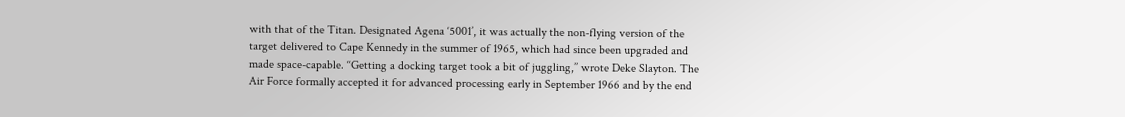with that of the Titan. Designated Agena ‘5001’, it was actually the non-flying version of the target delivered to Cape Kennedy in the summer of 1965, which had since been upgraded and made space-capable. ‘‘Getting a docking target took a bit of juggling,’’ wrote Deke Slayton. The Air Force formally accepted it for advanced processing early in September 1966 and by the end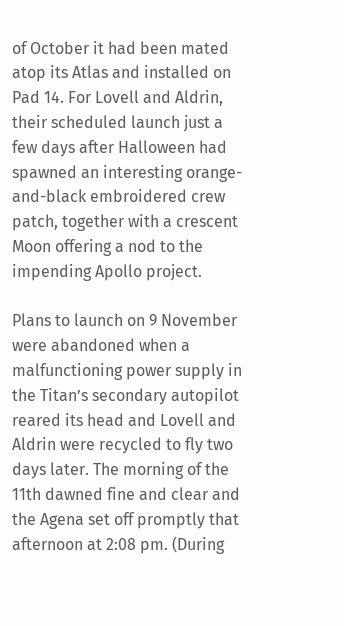of October it had been mated atop its Atlas and installed on Pad 14. For Lovell and Aldrin, their scheduled launch just a few days after Halloween had spawned an interesting orange-and-black embroidered crew patch, together with a crescent Moon offering a nod to the impending Apollo project.

Plans to launch on 9 November were abandoned when a malfunctioning power supply in the Titan’s secondary autopilot reared its head and Lovell and Aldrin were recycled to fly two days later. The morning of the 11th dawned fine and clear and the Agena set off promptly that afternoon at 2:08 pm. (During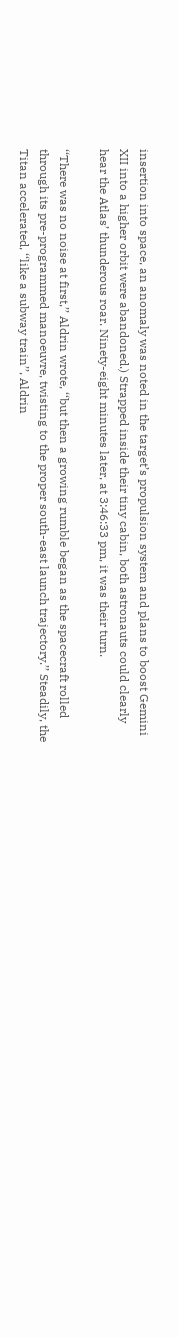insertion into space, an anomaly was noted in the target’s propulsion system and plans to boost Gemini XII into a higher orbit were abandoned.) Strapped inside their tiny cabin, both astronauts could clearly hear the Atlas’ thunderous roar. Ninety-eight minutes later, at 3:46:33 pm, it was their turn.

‘‘There was no noise at first,’’ Aldrin wrote, ‘‘but then a growing rumble began as the spacecraft rolled through its pre-programmed manoeuvre, twisting to the proper south-east launch trajectory.’’ Steadily, the Titan accelerated, ‘‘like a subway train’’, Aldrin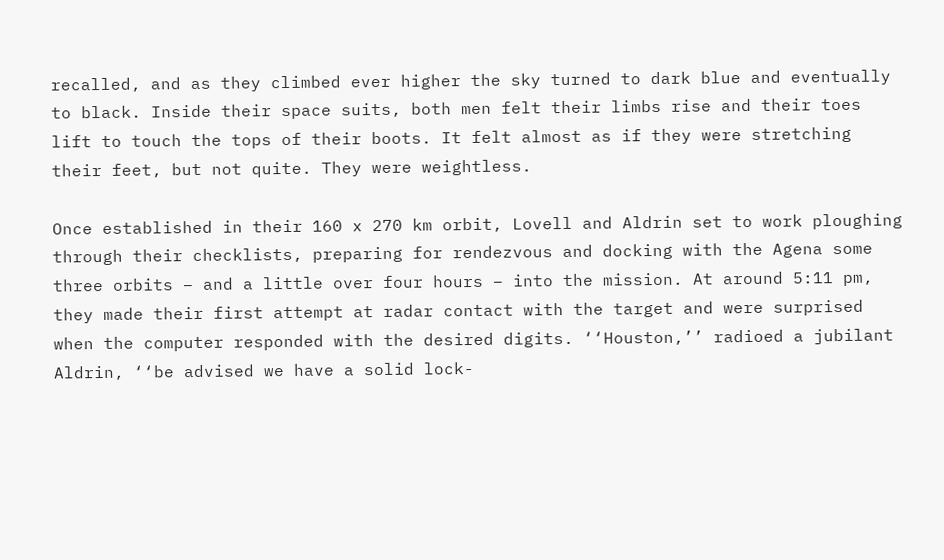recalled, and as they climbed ever higher the sky turned to dark blue and eventually to black. Inside their space suits, both men felt their limbs rise and their toes lift to touch the tops of their boots. It felt almost as if they were stretching their feet, but not quite. They were weightless.

Once established in their 160 x 270 km orbit, Lovell and Aldrin set to work ploughing through their checklists, preparing for rendezvous and docking with the Agena some three orbits – and a little over four hours – into the mission. At around 5:11 pm, they made their first attempt at radar contact with the target and were surprised when the computer responded with the desired digits. ‘‘Houston,’’ radioed a jubilant Aldrin, ‘‘be advised we have a solid lock-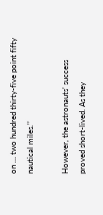on … two hundred thirty-five point fifty nautical miles.’’

However, the astronauts’ success proved short-lived. As they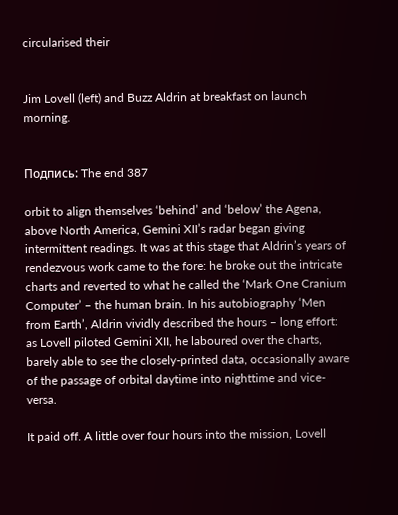circularised their


Jim Lovell (left) and Buzz Aldrin at breakfast on launch morning.


Подпись: The end 387

orbit to align themselves ‘behind’ and ‘below’ the Agena, above North America, Gemini XII’s radar began giving intermittent readings. It was at this stage that Aldrin’s years of rendezvous work came to the fore: he broke out the intricate charts and reverted to what he called the ‘Mark One Cranium Computer’ – the human brain. In his autobiography ‘Men from Earth’, Aldrin vividly described the hours – long effort: as Lovell piloted Gemini XII, he laboured over the charts, barely able to see the closely-printed data, occasionally aware of the passage of orbital daytime into nighttime and vice-versa.

It paid off. A little over four hours into the mission, Lovell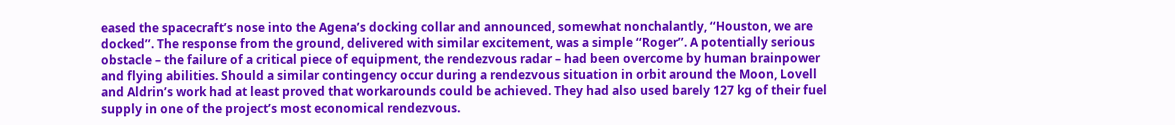eased the spacecraft’s nose into the Agena’s docking collar and announced, somewhat nonchalantly, ‘‘Houston, we are docked’’. The response from the ground, delivered with similar excitement, was a simple ‘‘Roger’’. A potentially serious obstacle – the failure of a critical piece of equipment, the rendezvous radar – had been overcome by human brainpower and flying abilities. Should a similar contingency occur during a rendezvous situation in orbit around the Moon, Lovell and Aldrin’s work had at least proved that workarounds could be achieved. They had also used barely 127 kg of their fuel supply in one of the project’s most economical rendezvous.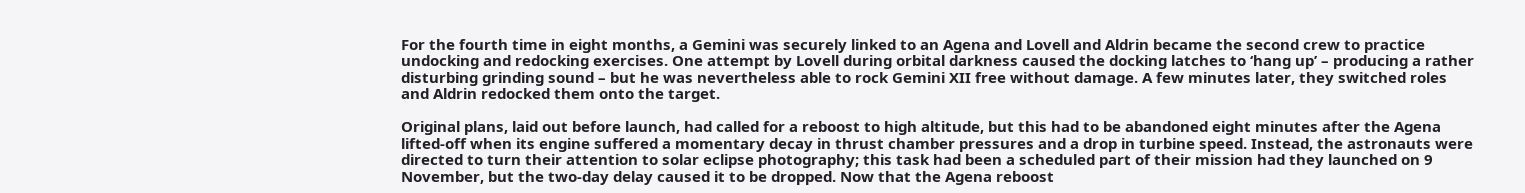For the fourth time in eight months, a Gemini was securely linked to an Agena and Lovell and Aldrin became the second crew to practice undocking and redocking exercises. One attempt by Lovell during orbital darkness caused the docking latches to ‘hang up’ – producing a rather disturbing grinding sound – but he was nevertheless able to rock Gemini XII free without damage. A few minutes later, they switched roles and Aldrin redocked them onto the target.

Original plans, laid out before launch, had called for a reboost to high altitude, but this had to be abandoned eight minutes after the Agena lifted-off when its engine suffered a momentary decay in thrust chamber pressures and a drop in turbine speed. Instead, the astronauts were directed to turn their attention to solar eclipse photography; this task had been a scheduled part of their mission had they launched on 9 November, but the two-day delay caused it to be dropped. Now that the Agena reboost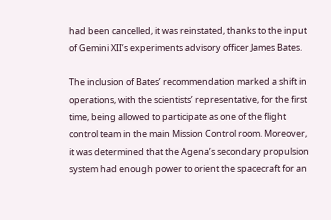had been cancelled, it was reinstated, thanks to the input of Gemini XII’s experiments advisory officer James Bates.

The inclusion of Bates’ recommendation marked a shift in operations, with the scientists’ representative, for the first time, being allowed to participate as one of the flight control team in the main Mission Control room. Moreover, it was determined that the Agena’s secondary propulsion system had enough power to orient the spacecraft for an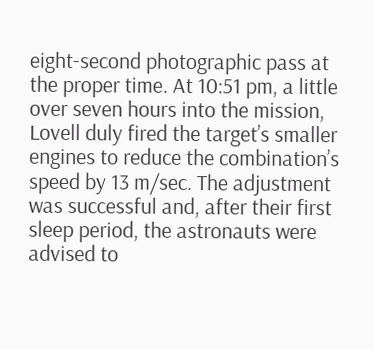eight-second photographic pass at the proper time. At 10:51 pm, a little over seven hours into the mission, Lovell duly fired the target’s smaller engines to reduce the combination’s speed by 13 m/sec. The adjustment was successful and, after their first sleep period, the astronauts were advised to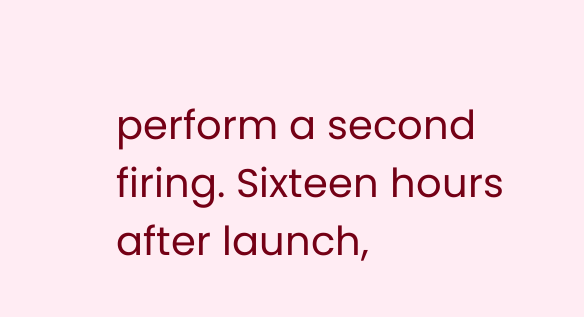perform a second firing. Sixteen hours after launch,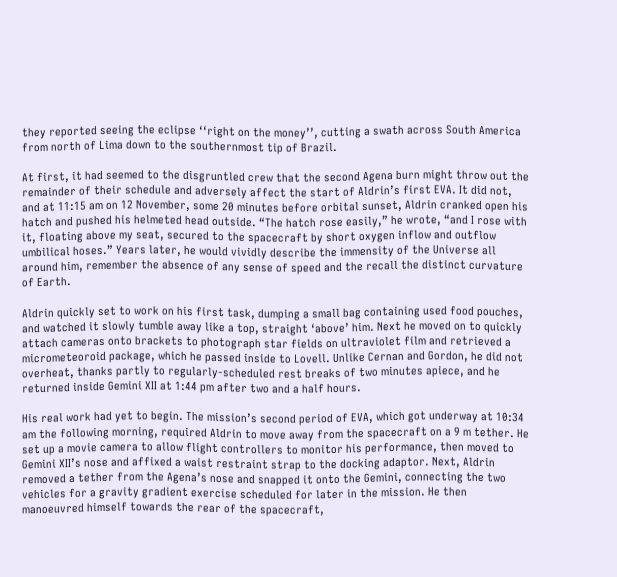they reported seeing the eclipse ‘‘right on the money’’, cutting a swath across South America from north of Lima down to the southernmost tip of Brazil.

At first, it had seemed to the disgruntled crew that the second Agena burn might throw out the remainder of their schedule and adversely affect the start of Aldrin’s first EVA. It did not, and at 11:15 am on 12 November, some 20 minutes before orbital sunset, Aldrin cranked open his hatch and pushed his helmeted head outside. “The hatch rose easily,” he wrote, “and I rose with it, floating above my seat, secured to the spacecraft by short oxygen inflow and outflow umbilical hoses.” Years later, he would vividly describe the immensity of the Universe all around him, remember the absence of any sense of speed and the recall the distinct curvature of Earth.

Aldrin quickly set to work on his first task, dumping a small bag containing used food pouches, and watched it slowly tumble away like a top, straight ‘above’ him. Next he moved on to quickly attach cameras onto brackets to photograph star fields on ultraviolet film and retrieved a micrometeoroid package, which he passed inside to Lovell. Unlike Cernan and Gordon, he did not overheat, thanks partly to regularly-scheduled rest breaks of two minutes apiece, and he returned inside Gemini XII at 1:44 pm after two and a half hours.

His real work had yet to begin. The mission’s second period of EVA, which got underway at 10:34 am the following morning, required Aldrin to move away from the spacecraft on a 9 m tether. He set up a movie camera to allow flight controllers to monitor his performance, then moved to Gemini XII’s nose and affixed a waist restraint strap to the docking adaptor. Next, Aldrin removed a tether from the Agena’s nose and snapped it onto the Gemini, connecting the two vehicles for a gravity gradient exercise scheduled for later in the mission. He then manoeuvred himself towards the rear of the spacecraft,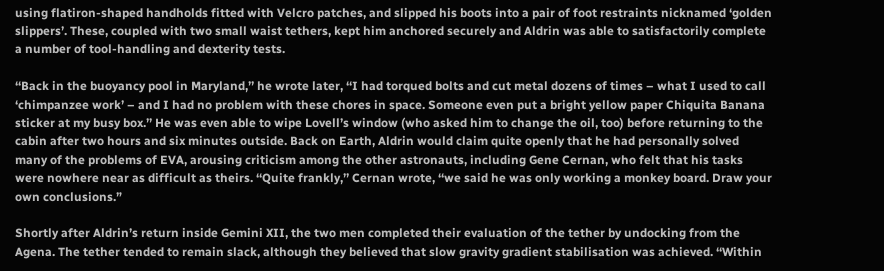using flatiron-shaped handholds fitted with Velcro patches, and slipped his boots into a pair of foot restraints nicknamed ‘golden slippers’. These, coupled with two small waist tethers, kept him anchored securely and Aldrin was able to satisfactorily complete a number of tool-handling and dexterity tests.

‘‘Back in the buoyancy pool in Maryland,’’ he wrote later, ‘‘I had torqued bolts and cut metal dozens of times – what I used to call ‘chimpanzee work’ – and I had no problem with these chores in space. Someone even put a bright yellow paper Chiquita Banana sticker at my busy box.’’ He was even able to wipe Lovell’s window (who asked him to change the oil, too) before returning to the cabin after two hours and six minutes outside. Back on Earth, Aldrin would claim quite openly that he had personally solved many of the problems of EVA, arousing criticism among the other astronauts, including Gene Cernan, who felt that his tasks were nowhere near as difficult as theirs. ‘‘Quite frankly,’’ Cernan wrote, ‘‘we said he was only working a monkey board. Draw your own conclusions.”

Shortly after Aldrin’s return inside Gemini XII, the two men completed their evaluation of the tether by undocking from the Agena. The tether tended to remain slack, although they believed that slow gravity gradient stabilisation was achieved. ‘‘Within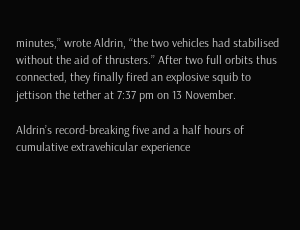minutes,’’ wrote Aldrin, ‘‘the two vehicles had stabilised without the aid of thrusters.’’ After two full orbits thus connected, they finally fired an explosive squib to jettison the tether at 7:37 pm on 13 November.

Aldrin’s record-breaking five and a half hours of cumulative extravehicular experience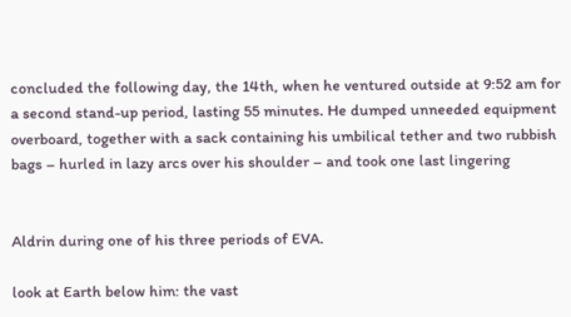concluded the following day, the 14th, when he ventured outside at 9:52 am for a second stand-up period, lasting 55 minutes. He dumped unneeded equipment overboard, together with a sack containing his umbilical tether and two rubbish bags – hurled in lazy arcs over his shoulder – and took one last lingering


Aldrin during one of his three periods of EVA.

look at Earth below him: the vast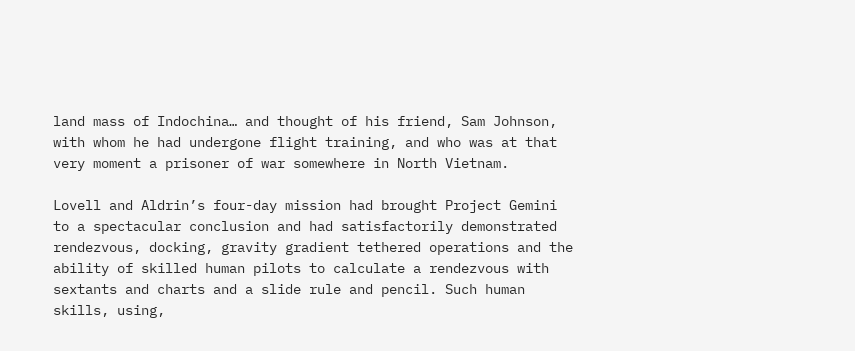land mass of Indochina… and thought of his friend, Sam Johnson, with whom he had undergone flight training, and who was at that very moment a prisoner of war somewhere in North Vietnam.

Lovell and Aldrin’s four-day mission had brought Project Gemini to a spectacular conclusion and had satisfactorily demonstrated rendezvous, docking, gravity gradient tethered operations and the ability of skilled human pilots to calculate a rendezvous with sextants and charts and a slide rule and pencil. Such human skills, using,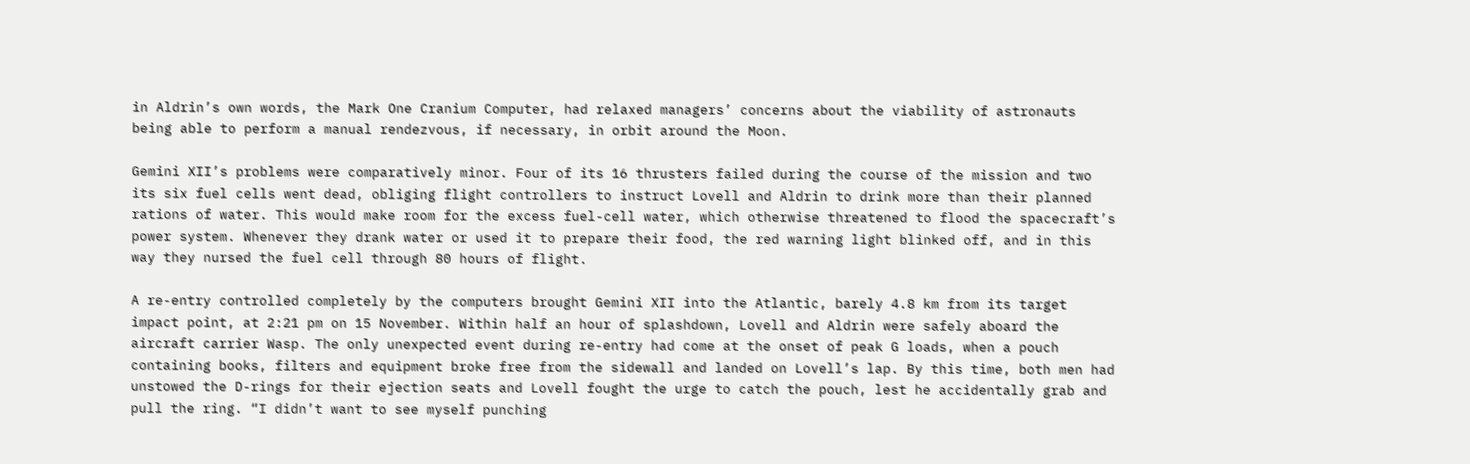in Aldrin’s own words, the Mark One Cranium Computer, had relaxed managers’ concerns about the viability of astronauts being able to perform a manual rendezvous, if necessary, in orbit around the Moon.

Gemini XII’s problems were comparatively minor. Four of its 16 thrusters failed during the course of the mission and two its six fuel cells went dead, obliging flight controllers to instruct Lovell and Aldrin to drink more than their planned rations of water. This would make room for the excess fuel-cell water, which otherwise threatened to flood the spacecraft’s power system. Whenever they drank water or used it to prepare their food, the red warning light blinked off, and in this way they nursed the fuel cell through 80 hours of flight.

A re-entry controlled completely by the computers brought Gemini XII into the Atlantic, barely 4.8 km from its target impact point, at 2:21 pm on 15 November. Within half an hour of splashdown, Lovell and Aldrin were safely aboard the aircraft carrier Wasp. The only unexpected event during re-entry had come at the onset of peak G loads, when a pouch containing books, filters and equipment broke free from the sidewall and landed on Lovell’s lap. By this time, both men had unstowed the D-rings for their ejection seats and Lovell fought the urge to catch the pouch, lest he accidentally grab and pull the ring. “I didn’t want to see myself punching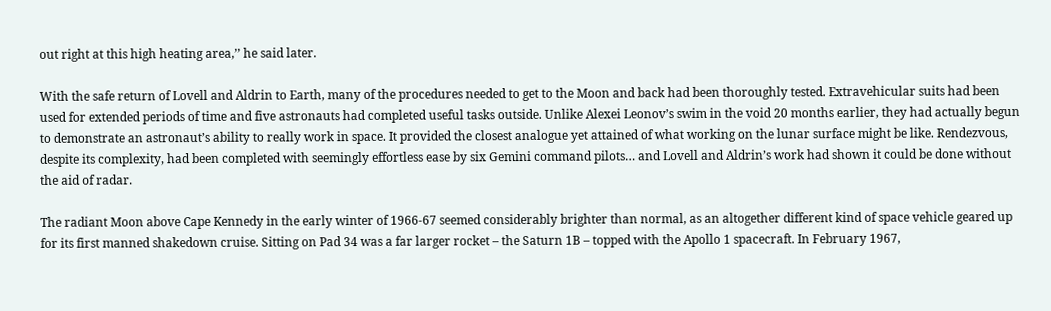out right at this high heating area,’’ he said later.

With the safe return of Lovell and Aldrin to Earth, many of the procedures needed to get to the Moon and back had been thoroughly tested. Extravehicular suits had been used for extended periods of time and five astronauts had completed useful tasks outside. Unlike Alexei Leonov’s swim in the void 20 months earlier, they had actually begun to demonstrate an astronaut’s ability to really work in space. It provided the closest analogue yet attained of what working on the lunar surface might be like. Rendezvous, despite its complexity, had been completed with seemingly effortless ease by six Gemini command pilots… and Lovell and Aldrin’s work had shown it could be done without the aid of radar.

The radiant Moon above Cape Kennedy in the early winter of 1966-67 seemed considerably brighter than normal, as an altogether different kind of space vehicle geared up for its first manned shakedown cruise. Sitting on Pad 34 was a far larger rocket – the Saturn 1B – topped with the Apollo 1 spacecraft. In February 1967,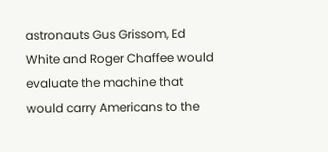astronauts Gus Grissom, Ed White and Roger Chaffee would evaluate the machine that would carry Americans to the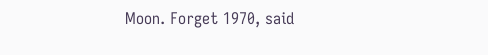Moon. Forget 1970, said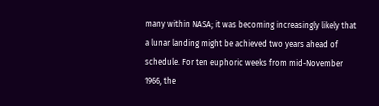many within NASA; it was becoming increasingly likely that a lunar landing might be achieved two years ahead of schedule. For ten euphoric weeks from mid-November 1966, the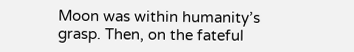Moon was within humanity’s grasp. Then, on the fateful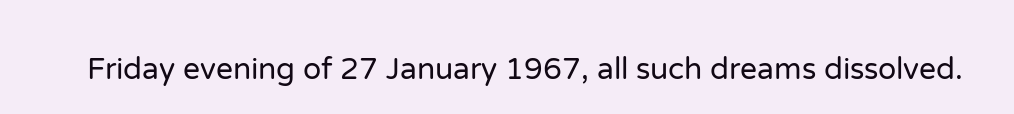Friday evening of 27 January 1967, all such dreams dissolved.